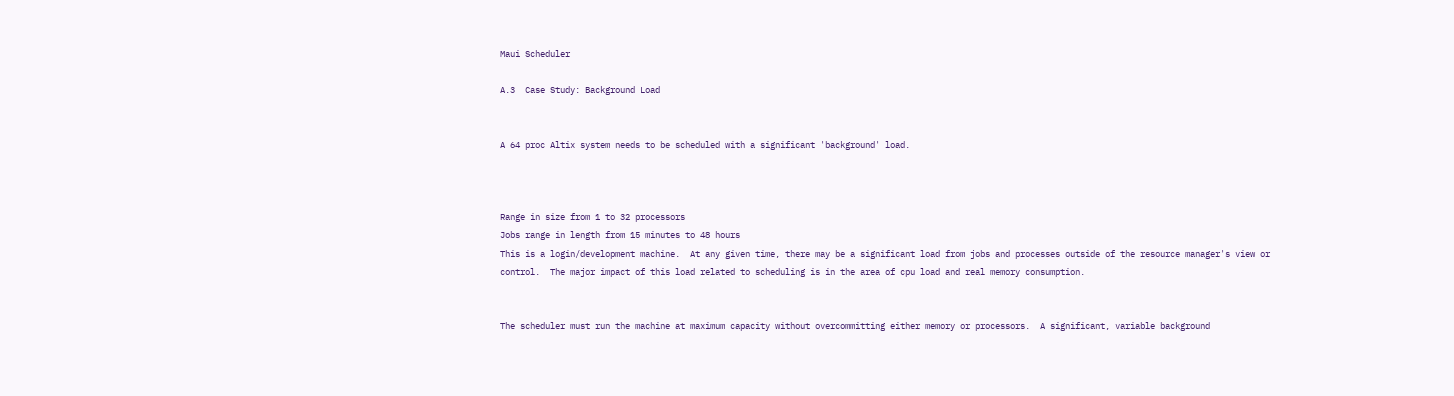Maui Scheduler

A.3  Case Study: Background Load


A 64 proc Altix system needs to be scheduled with a significant 'background' load.



Range in size from 1 to 32 processors
Jobs range in length from 15 minutes to 48 hours
This is a login/development machine.  At any given time, there may be a significant load from jobs and processes outside of the resource manager's view or control.  The major impact of this load related to scheduling is in the area of cpu load and real memory consumption.


The scheduler must run the machine at maximum capacity without overcommitting either memory or processors.  A significant, variable background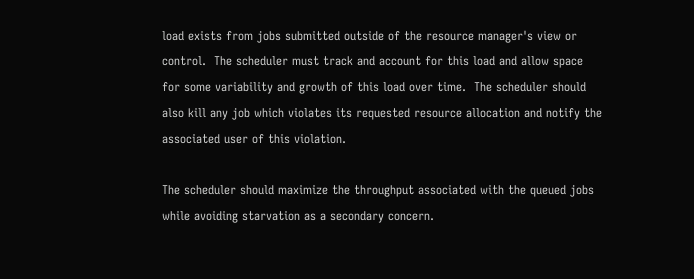load exists from jobs submitted outside of the resource manager's view or control.  The scheduler must track and account for this load and allow space for some variability and growth of this load over time.  The scheduler should also kill any job which violates its requested resource allocation and notify the associated user of this violation.

The scheduler should maximize the throughput associated with the queued jobs while avoiding starvation as a secondary concern.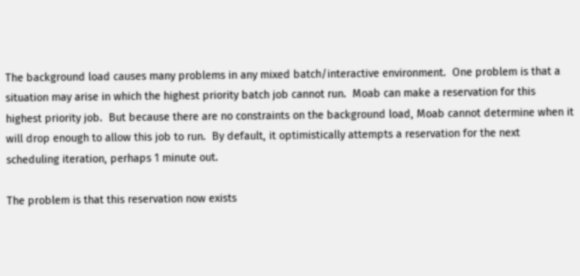The background load causes many problems in any mixed batch/interactive environment.  One problem is that a situation may arise in which the highest priority batch job cannot run.  Moab can make a reservation for this highest priority job.  But because there are no constraints on the background load, Moab cannot determine when it will drop enough to allow this job to run.  By default, it optimistically attempts a reservation for the next scheduling iteration, perhaps 1 minute out.

The problem is that this reservation now exists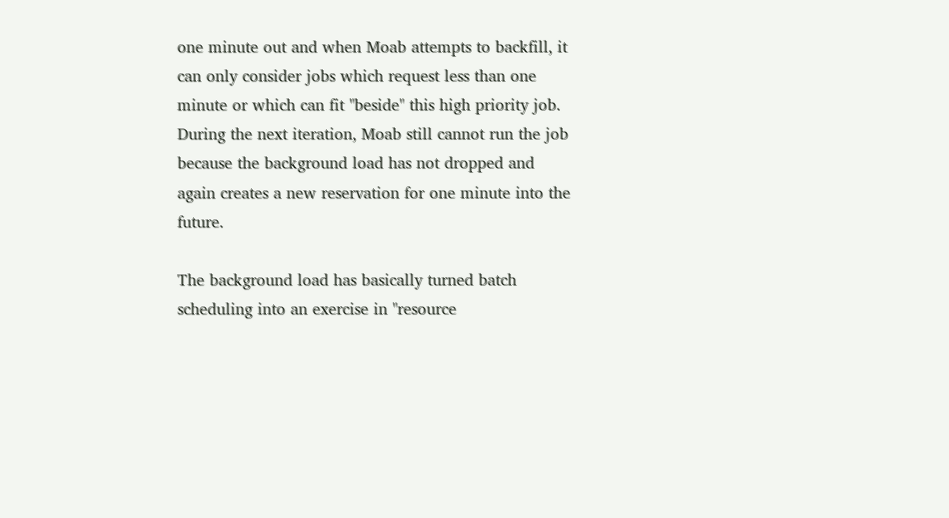one minute out and when Moab attempts to backfill, it can only consider jobs which request less than one minute or which can fit "beside" this high priority job.  During the next iteration, Moab still cannot run the job because the background load has not dropped and again creates a new reservation for one minute into the future.

The background load has basically turned batch scheduling into an exercise in "resource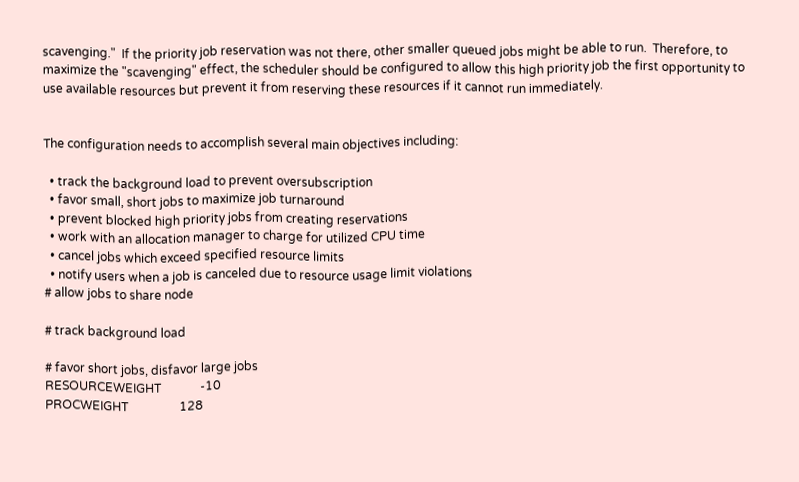scavenging."  If the priority job reservation was not there, other smaller queued jobs might be able to run.  Therefore, to maximize the "scavenging" effect, the scheduler should be configured to allow this high priority job the first opportunity to use available resources but prevent it from reserving these resources if it cannot run immediately.


The configuration needs to accomplish several main objectives including:

  • track the background load to prevent oversubscription
  • favor small, short jobs to maximize job turnaround
  • prevent blocked high priority jobs from creating reservations
  • work with an allocation manager to charge for utilized CPU time
  • cancel jobs which exceed specified resource limits
  • notify users when a job is canceled due to resource usage limit violations
# allow jobs to share node

# track background load

# favor short jobs, disfavor large jobs
RESOURCEWEIGHT             -10
PROCWEIGHT                 128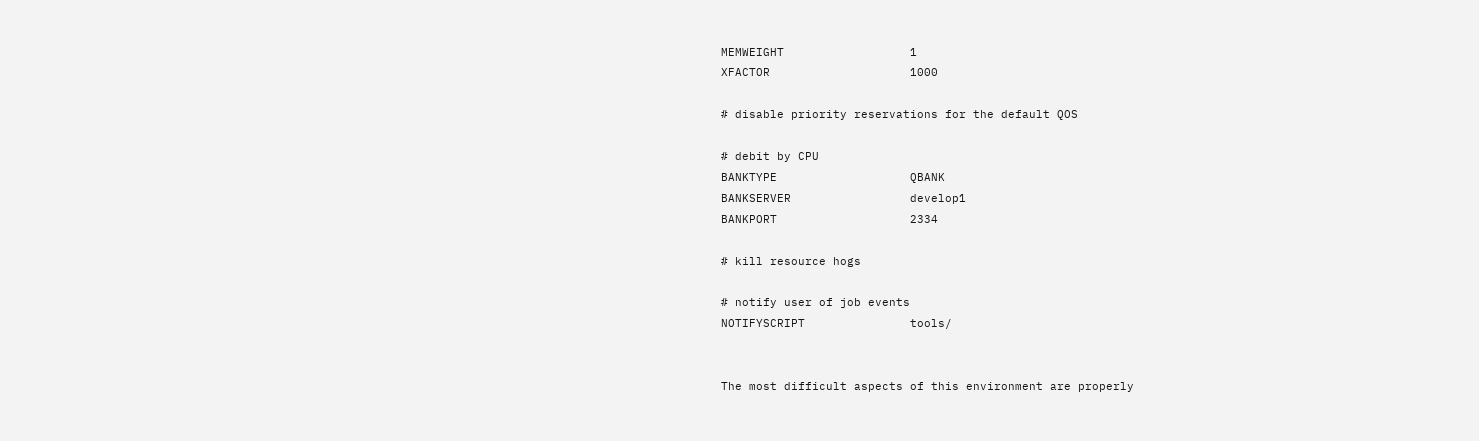MEMWEIGHT                  1
XFACTOR                    1000

# disable priority reservations for the default QOS

# debit by CPU
BANKTYPE                   QBANK
BANKSERVER                 develop1
BANKPORT                   2334

# kill resource hogs

# notify user of job events
NOTIFYSCRIPT               tools/


The most difficult aspects of this environment are properly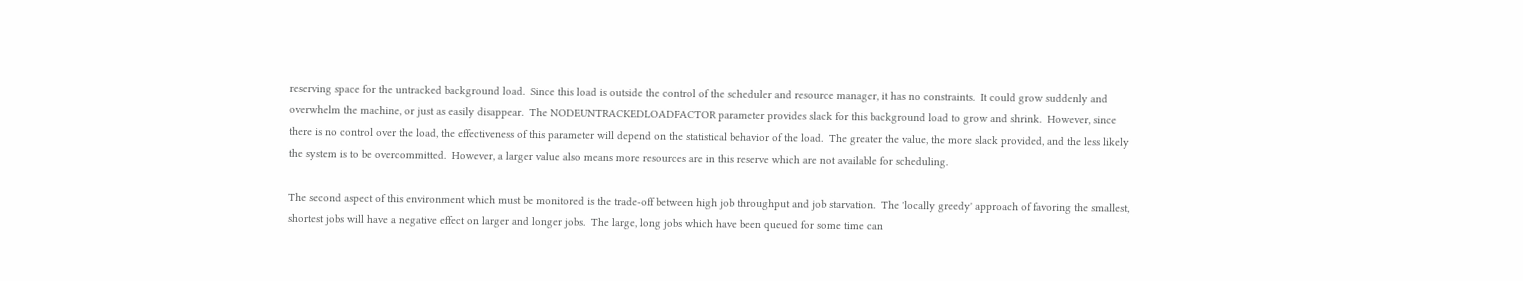reserving space for the untracked background load.  Since this load is outside the control of the scheduler and resource manager, it has no constraints.  It could grow suddenly and overwhelm the machine, or just as easily disappear.  The NODEUNTRACKEDLOADFACTOR parameter provides slack for this background load to grow and shrink.  However, since there is no control over the load, the effectiveness of this parameter will depend on the statistical behavior of the load.  The greater the value, the more slack provided, and the less likely the system is to be overcommitted.  However, a larger value also means more resources are in this reserve which are not available for scheduling.

The second aspect of this environment which must be monitored is the trade-off between high job throughput and job starvation.  The 'locally greedy' approach of favoring the smallest, shortest jobs will have a negative effect on larger and longer jobs.  The large, long jobs which have been queued for some time can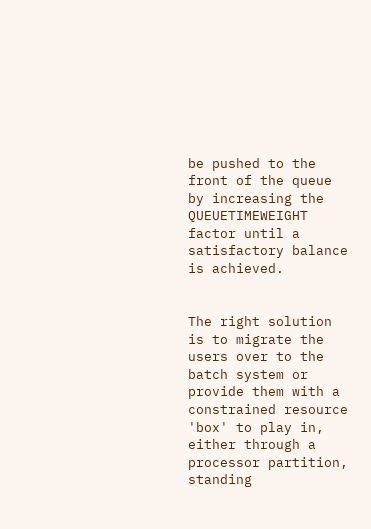be pushed to the front of the queue by increasing the QUEUETIMEWEIGHT factor until a satisfactory balance is achieved.


The right solution is to migrate the users over to the batch system or provide them with a constrained resource 'box' to play in, either through a processor partition, standing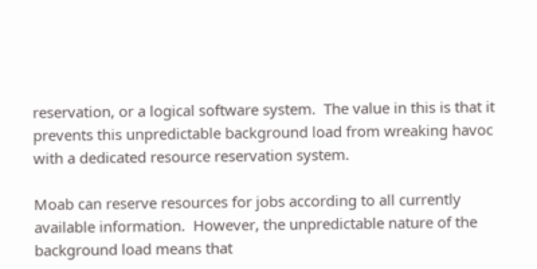reservation, or a logical software system.  The value in this is that it prevents this unpredictable background load from wreaking havoc with a dedicated resource reservation system.

Moab can reserve resources for jobs according to all currently available information.  However, the unpredictable nature of the background load means that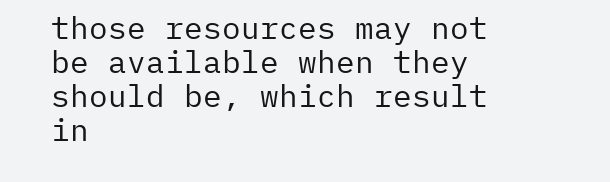those resources may not be available when they should be, which result in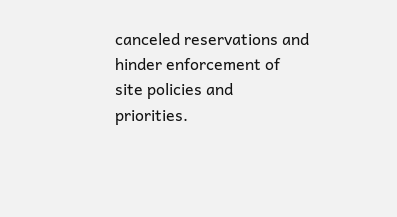canceled reservations and hinder enforcement of site policies and priorities.